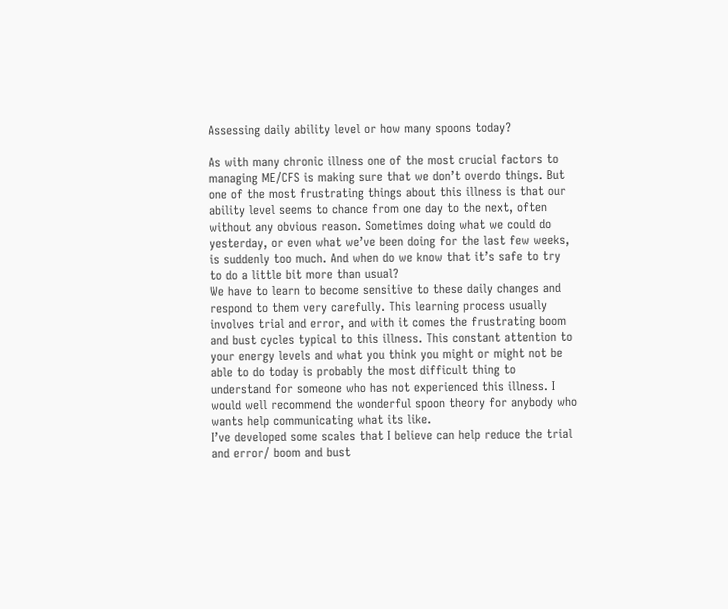Assessing daily ability level or how many spoons today?

As with many chronic illness one of the most crucial factors to managing ME/CFS is making sure that we don’t overdo things. But one of the most frustrating things about this illness is that our ability level seems to chance from one day to the next, often without any obvious reason. Sometimes doing what we could do yesterday, or even what we’ve been doing for the last few weeks, is suddenly too much. And when do we know that it’s safe to try to do a little bit more than usual?
We have to learn to become sensitive to these daily changes and respond to them very carefully. This learning process usually involves trial and error, and with it comes the frustrating boom and bust cycles typical to this illness. This constant attention to your energy levels and what you think you might or might not be able to do today is probably the most difficult thing to understand for someone who has not experienced this illness. I would well recommend the wonderful spoon theory for anybody who wants help communicating what its like.
I’ve developed some scales that I believe can help reduce the trial and error/ boom and bust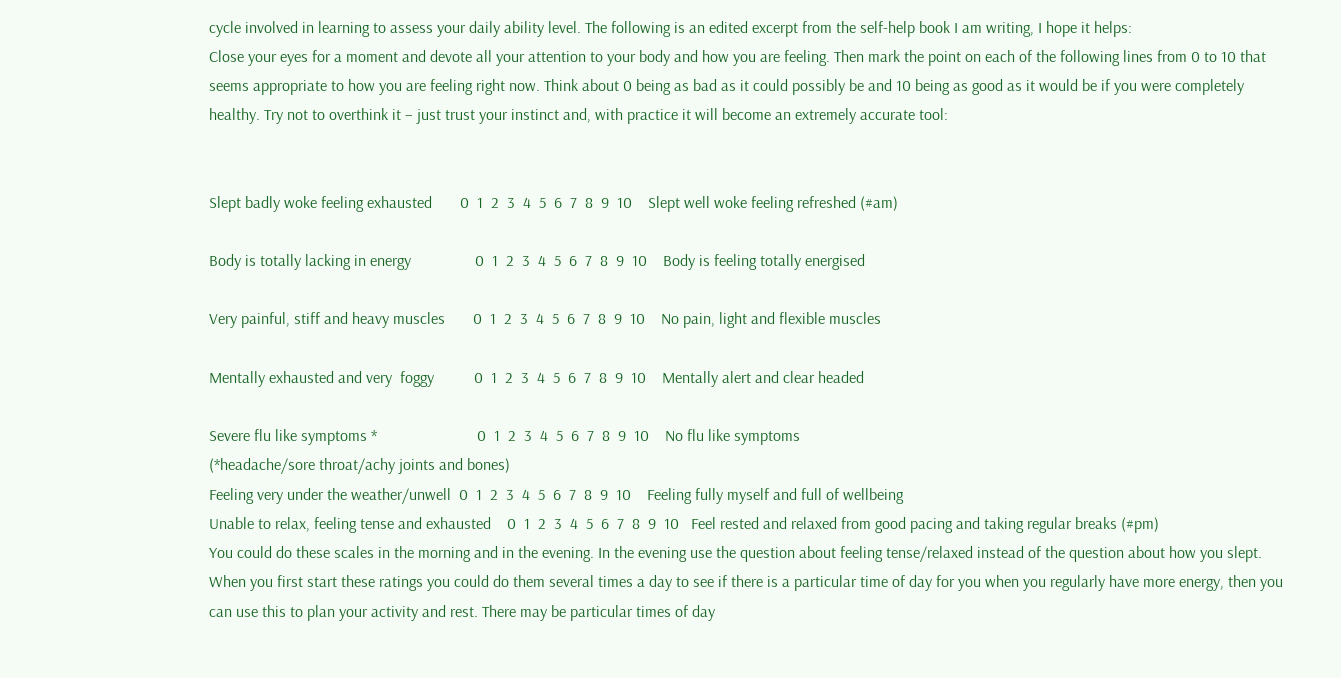cycle involved in learning to assess your daily ability level. The following is an edited excerpt from the self-help book I am writing, I hope it helps:
Close your eyes for a moment and devote all your attention to your body and how you are feeling. Then mark the point on each of the following lines from 0 to 10 that seems appropriate to how you are feeling right now. Think about 0 being as bad as it could possibly be and 10 being as good as it would be if you were completely healthy. Try not to overthink it – just trust your instinct and, with practice it will become an extremely accurate tool:


Slept badly woke feeling exhausted       0  1  2  3  4  5  6  7  8  9  10    Slept well woke feeling refreshed (#am)

Body is totally lacking in energy                0  1  2  3  4  5  6  7  8  9  10    Body is feeling totally energised

Very painful, stiff and heavy muscles       0  1  2  3  4  5  6  7  8  9  10    No pain, light and flexible muscles

Mentally exhausted and very  foggy          0  1  2  3  4  5  6  7  8  9  10    Mentally alert and clear headed

Severe flu like symptoms *                         0  1  2  3  4  5  6  7  8  9  10    No flu like symptoms
(*headache/sore throat/achy joints and bones)
Feeling very under the weather/unwell  0  1  2  3  4  5  6  7  8  9  10    Feeling fully myself and full of wellbeing
Unable to relax, feeling tense and exhausted    0  1  2  3  4  5  6  7  8  9  10   Feel rested and relaxed from good pacing and taking regular breaks (#pm)
You could do these scales in the morning and in the evening. In the evening use the question about feeling tense/relaxed instead of the question about how you slept. When you first start these ratings you could do them several times a day to see if there is a particular time of day for you when you regularly have more energy, then you can use this to plan your activity and rest. There may be particular times of day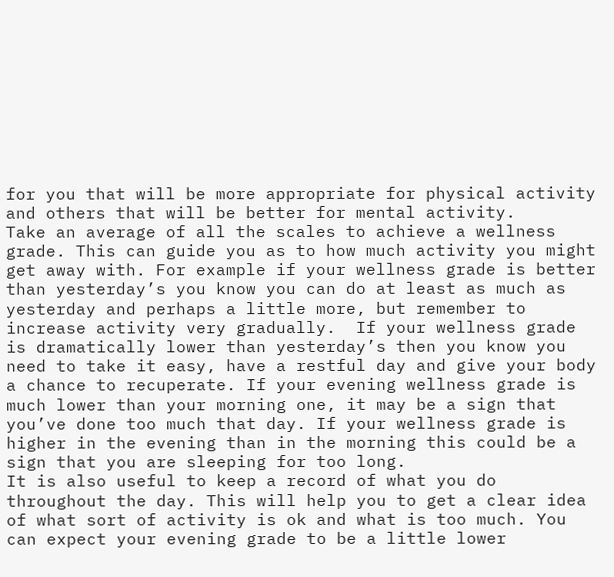for you that will be more appropriate for physical activity and others that will be better for mental activity.
Take an average of all the scales to achieve a wellness grade. This can guide you as to how much activity you might get away with. For example if your wellness grade is better than yesterday’s you know you can do at least as much as yesterday and perhaps a little more, but remember to increase activity very gradually.  If your wellness grade is dramatically lower than yesterday’s then you know you need to take it easy, have a restful day and give your body a chance to recuperate. If your evening wellness grade is much lower than your morning one, it may be a sign that you’ve done too much that day. If your wellness grade is higher in the evening than in the morning this could be a sign that you are sleeping for too long.
It is also useful to keep a record of what you do throughout the day. This will help you to get a clear idea of what sort of activity is ok and what is too much. You can expect your evening grade to be a little lower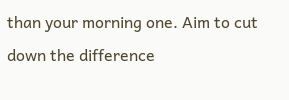than your morning one. Aim to cut down the difference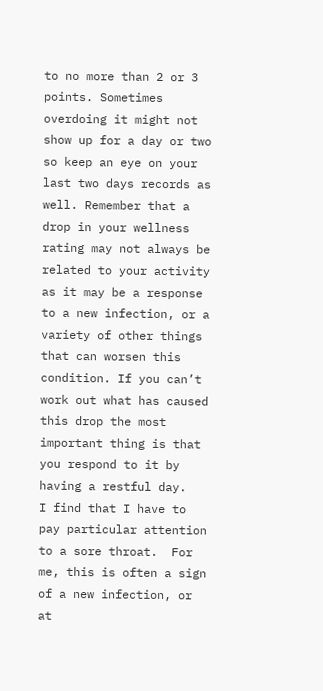to no more than 2 or 3 points. Sometimes overdoing it might not show up for a day or two so keep an eye on your last two days records as well. Remember that a drop in your wellness rating may not always be related to your activity as it may be a response to a new infection, or a variety of other things that can worsen this condition. If you can’t work out what has caused this drop the most important thing is that you respond to it by having a restful day.
I find that I have to pay particular attention to a sore throat.  For me, this is often a sign of a new infection, or at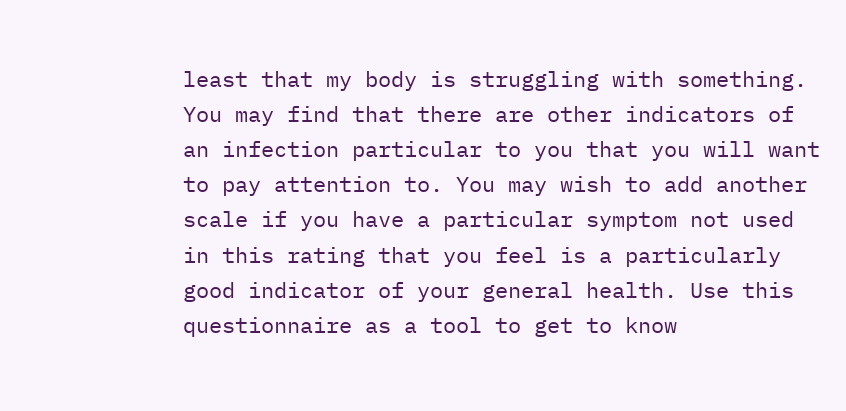least that my body is struggling with something. You may find that there are other indicators of an infection particular to you that you will want to pay attention to. You may wish to add another scale if you have a particular symptom not used in this rating that you feel is a particularly good indicator of your general health. Use this questionnaire as a tool to get to know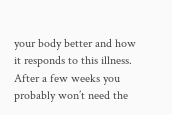your body better and how it responds to this illness. After a few weeks you probably won’t need the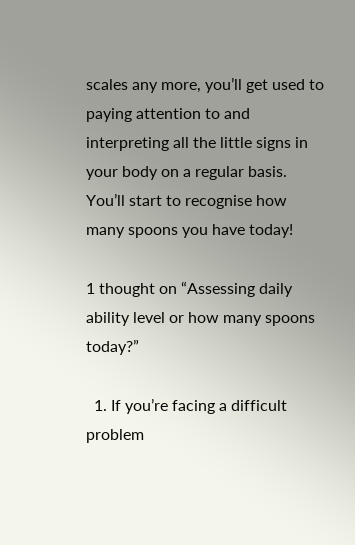scales any more, you’ll get used to paying attention to and interpreting all the little signs in your body on a regular basis.  You’ll start to recognise how many spoons you have today!

1 thought on “Assessing daily ability level or how many spoons today?”

  1. If you’re facing a difficult problem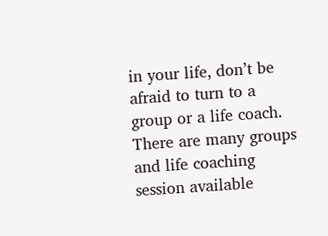in your life, don’t be afraid to turn to a group or a life coach. There are many groups and life coaching session available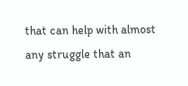that can help with almost any struggle that an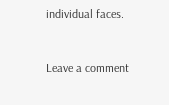individual faces.


Leave a comment